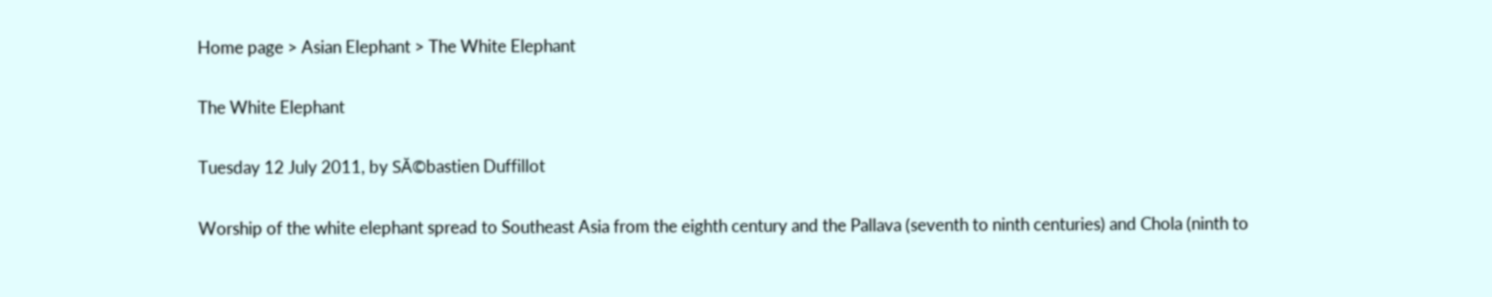Home page > Asian Elephant > The White Elephant

The White Elephant

Tuesday 12 July 2011, by SĂ©bastien Duffillot

Worship of the white elephant spread to Southeast Asia from the eighth century and the Pallava (seventh to ninth centuries) and Chola (ninth to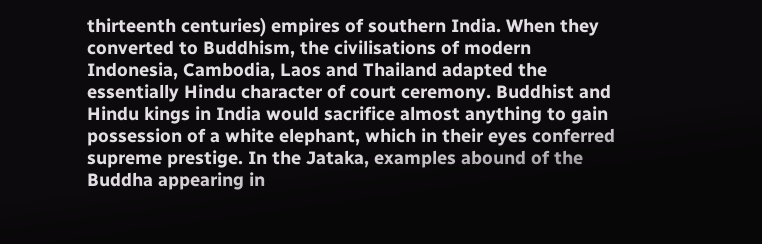thirteenth centuries) empires of southern India. When they converted to Buddhism, the civilisations of modern Indonesia, Cambodia, Laos and Thailand adapted the essentially Hindu character of court ceremony. Buddhist and Hindu kings in India would sacrifice almost anything to gain possession of a white elephant, which in their eyes conferred supreme prestige. In the Jataka, examples abound of the Buddha appearing in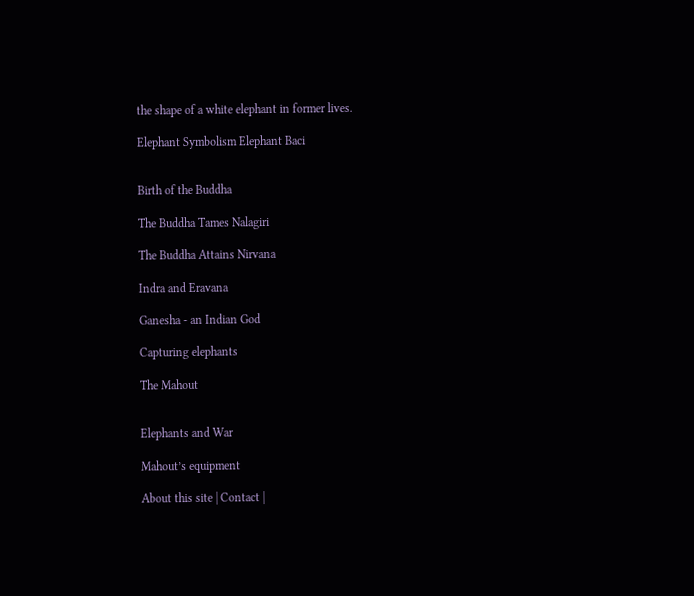the shape of a white elephant in former lives.

Elephant Symbolism Elephant Baci


Birth of the Buddha

The Buddha Tames Nalagiri

The Buddha Attains Nirvana

Indra and Eravana

Ganesha - an Indian God

Capturing elephants

The Mahout


Elephants and War

Mahout’s equipment

About this site | Contact |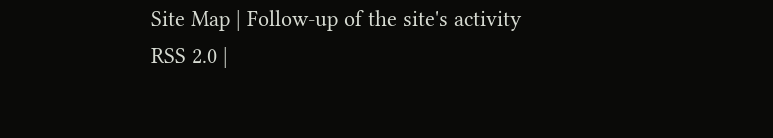Site Map | Follow-up of the site's activity RSS 2.0 |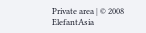Private area | © 2008 ElefantAsia